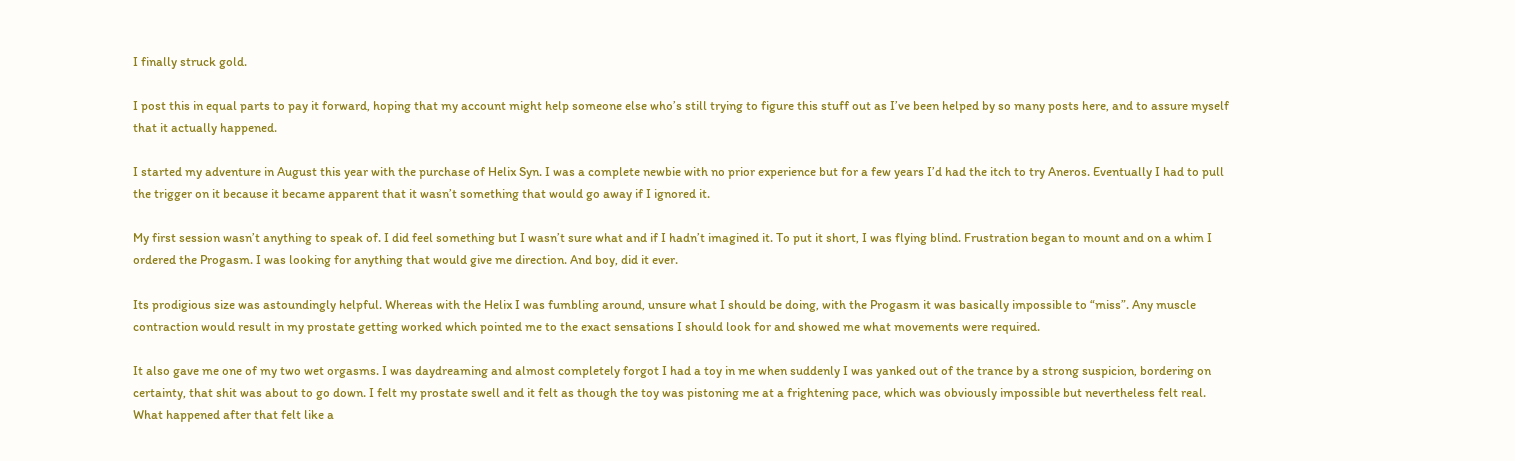I finally struck gold.

I post this in equal parts to pay it forward, hoping that my account might help someone else who’s still trying to figure this stuff out as I’ve been helped by so many posts here, and to assure myself that it actually happened.

I started my adventure in August this year with the purchase of Helix Syn. I was a complete newbie with no prior experience but for a few years I’d had the itch to try Aneros. Eventually I had to pull the trigger on it because it became apparent that it wasn’t something that would go away if I ignored it.

My first session wasn’t anything to speak of. I did feel something but I wasn’t sure what and if I hadn’t imagined it. To put it short, I was flying blind. Frustration began to mount and on a whim I ordered the Progasm. I was looking for anything that would give me direction. And boy, did it ever.

Its prodigious size was astoundingly helpful. Whereas with the Helix I was fumbling around, unsure what I should be doing, with the Progasm it was basically impossible to “miss”. Any muscle contraction would result in my prostate getting worked which pointed me to the exact sensations I should look for and showed me what movements were required.

It also gave me one of my two wet orgasms. I was daydreaming and almost completely forgot I had a toy in me when suddenly I was yanked out of the trance by a strong suspicion, bordering on certainty, that shit was about to go down. I felt my prostate swell and it felt as though the toy was pistoning me at a frightening pace, which was obviously impossible but nevertheless felt real. What happened after that felt like a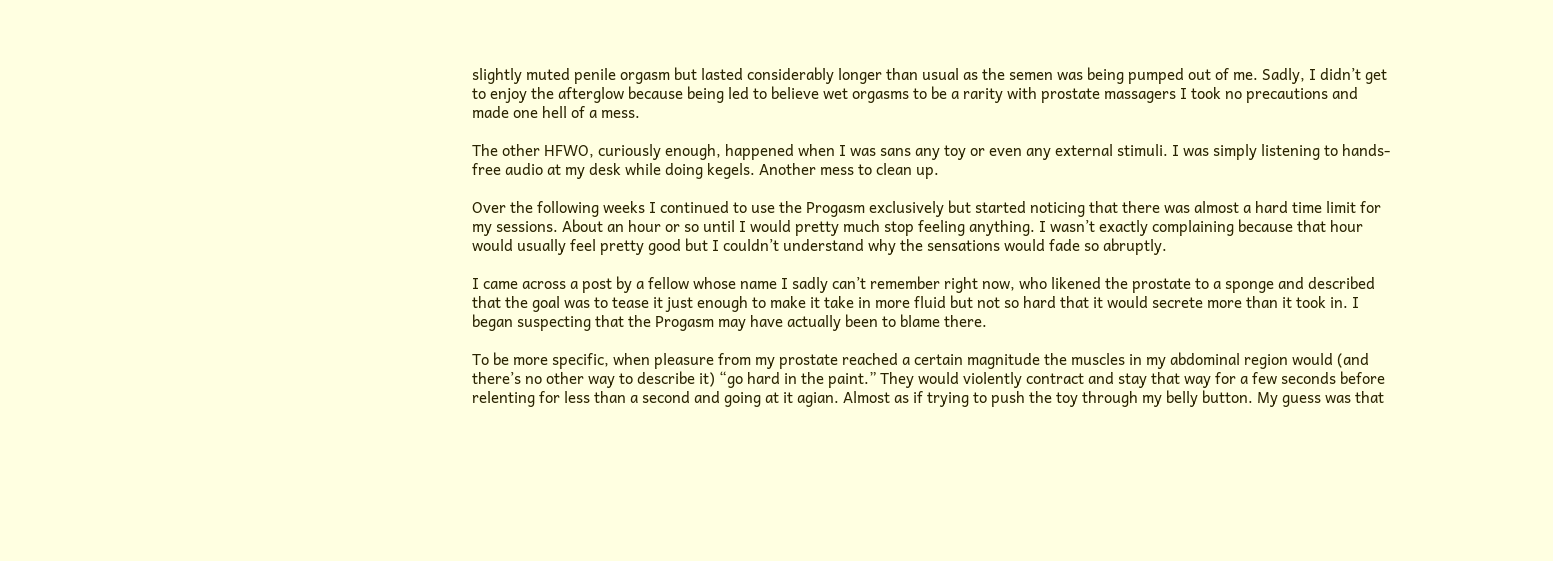slightly muted penile orgasm but lasted considerably longer than usual as the semen was being pumped out of me. Sadly, I didn’t get to enjoy the afterglow because being led to believe wet orgasms to be a rarity with prostate massagers I took no precautions and made one hell of a mess.

The other HFWO, curiously enough, happened when I was sans any toy or even any external stimuli. I was simply listening to hands-free audio at my desk while doing kegels. Another mess to clean up.

Over the following weeks I continued to use the Progasm exclusively but started noticing that there was almost a hard time limit for my sessions. About an hour or so until I would pretty much stop feeling anything. I wasn’t exactly complaining because that hour would usually feel pretty good but I couldn’t understand why the sensations would fade so abruptly.

I came across a post by a fellow whose name I sadly can’t remember right now, who likened the prostate to a sponge and described that the goal was to tease it just enough to make it take in more fluid but not so hard that it would secrete more than it took in. I began suspecting that the Progasm may have actually been to blame there.

To be more specific, when pleasure from my prostate reached a certain magnitude the muscles in my abdominal region would (and there’s no other way to describe it) “go hard in the paint.” They would violently contract and stay that way for a few seconds before relenting for less than a second and going at it agian. Almost as if trying to push the toy through my belly button. My guess was that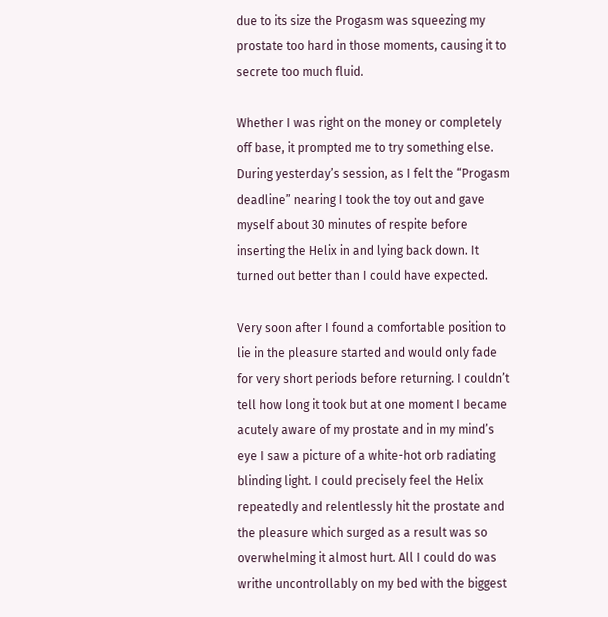due to its size the Progasm was squeezing my prostate too hard in those moments, causing it to secrete too much fluid.

Whether I was right on the money or completely off base, it prompted me to try something else. During yesterday’s session, as I felt the “Progasm deadline” nearing I took the toy out and gave myself about 30 minutes of respite before inserting the Helix in and lying back down. It turned out better than I could have expected.

Very soon after I found a comfortable position to lie in the pleasure started and would only fade for very short periods before returning. I couldn’t tell how long it took but at one moment I became acutely aware of my prostate and in my mind’s eye I saw a picture of a white-hot orb radiating blinding light. I could precisely feel the Helix repeatedly and relentlessly hit the prostate and the pleasure which surged as a result was so overwhelming it almost hurt. All I could do was writhe uncontrollably on my bed with the biggest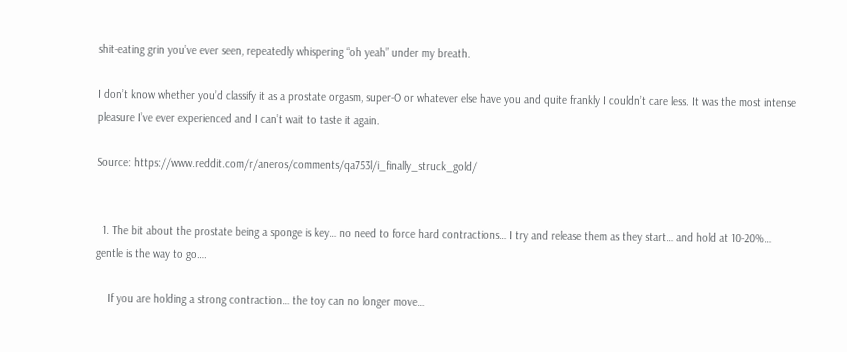shit-eating grin you’ve ever seen, repeatedly whispering “oh yeah” under my breath.

I don’t know whether you’d classify it as a prostate orgasm, super-O or whatever else have you and quite frankly I couldn’t care less. It was the most intense pleasure I’ve ever experienced and I can’t wait to taste it again.

Source: https://www.reddit.com/r/aneros/comments/qa753l/i_finally_struck_gold/


  1. The bit about the prostate being a sponge is key… no need to force hard contractions… I try and release them as they start… and hold at 10-20%… gentle is the way to go….

    If you are holding a strong contraction… the toy can no longer move…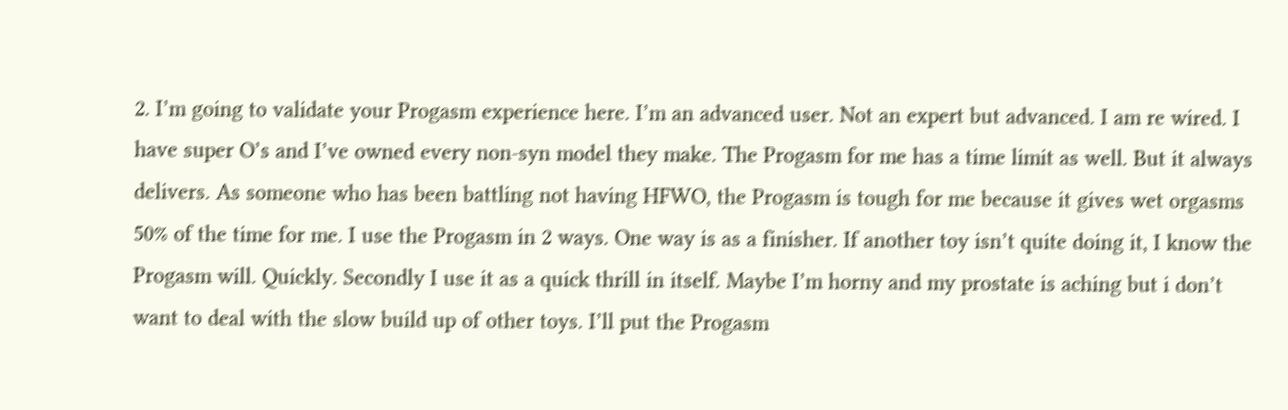2. I’m going to validate your Progasm experience here. I’m an advanced user. Not an expert but advanced. I am re wired. I have super O’s and I’ve owned every non-syn model they make. The Progasm for me has a time limit as well. But it always delivers. As someone who has been battling not having HFWO, the Progasm is tough for me because it gives wet orgasms 50% of the time for me. I use the Progasm in 2 ways. One way is as a finisher. If another toy isn’t quite doing it, I know the Progasm will. Quickly. Secondly I use it as a quick thrill in itself. Maybe I’m horny and my prostate is aching but i don’t want to deal with the slow build up of other toys. I’ll put the Progasm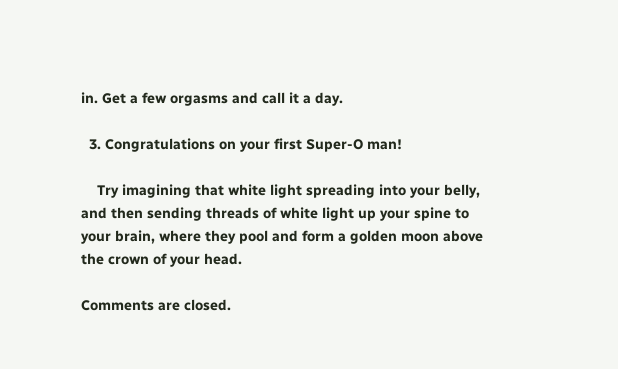in. Get a few orgasms and call it a day.

  3. Congratulations on your first Super-O man!

    Try imagining that white light spreading into your belly, and then sending threads of white light up your spine to your brain, where they pool and form a golden moon above the crown of your head.

Comments are closed.